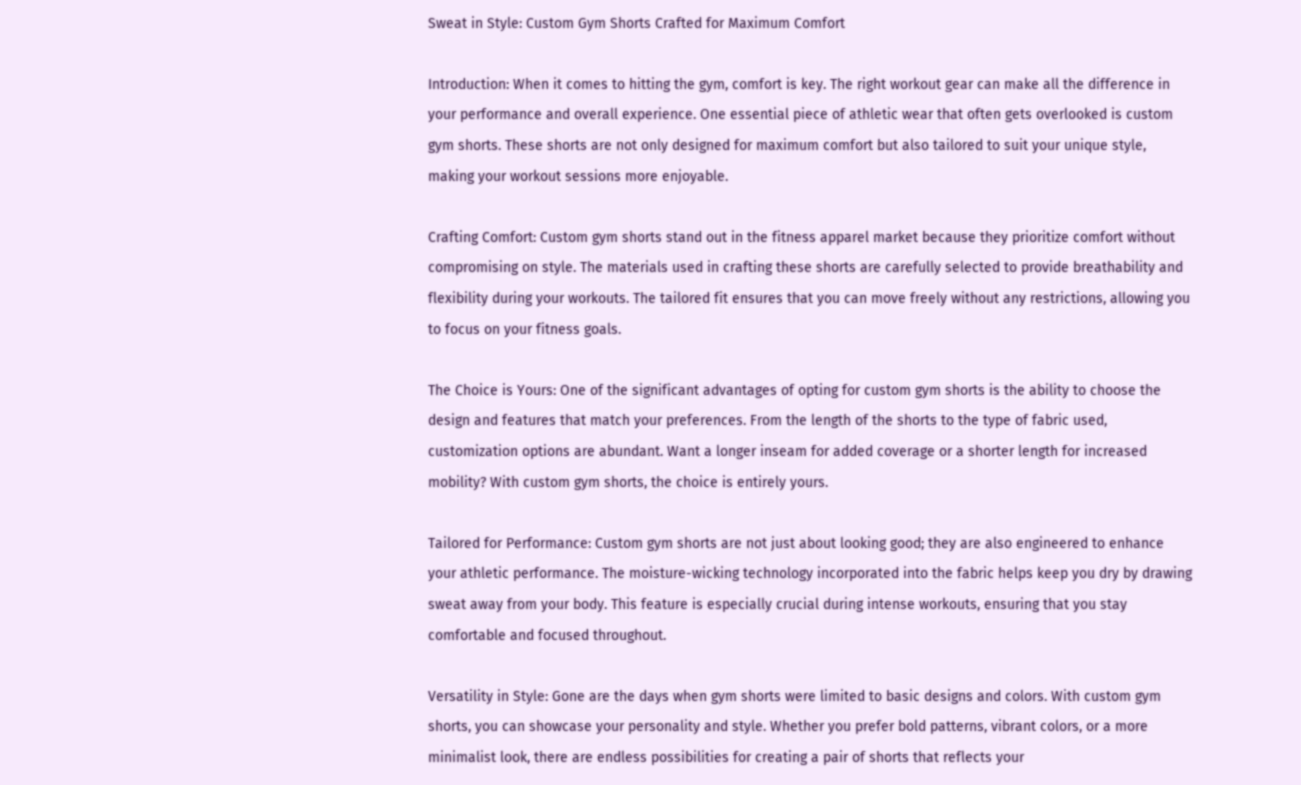Sweat in Style: Custom Gym Shorts Crafted for Maximum Comfort

Introduction: When it comes to hitting the gym, comfort is key. The right workout gear can make all the difference in your performance and overall experience. One essential piece of athletic wear that often gets overlooked is custom gym shorts. These shorts are not only designed for maximum comfort but also tailored to suit your unique style, making your workout sessions more enjoyable.

Crafting Comfort: Custom gym shorts stand out in the fitness apparel market because they prioritize comfort without compromising on style. The materials used in crafting these shorts are carefully selected to provide breathability and flexibility during your workouts. The tailored fit ensures that you can move freely without any restrictions, allowing you to focus on your fitness goals.

The Choice is Yours: One of the significant advantages of opting for custom gym shorts is the ability to choose the design and features that match your preferences. From the length of the shorts to the type of fabric used, customization options are abundant. Want a longer inseam for added coverage or a shorter length for increased mobility? With custom gym shorts, the choice is entirely yours.

Tailored for Performance: Custom gym shorts are not just about looking good; they are also engineered to enhance your athletic performance. The moisture-wicking technology incorporated into the fabric helps keep you dry by drawing sweat away from your body. This feature is especially crucial during intense workouts, ensuring that you stay comfortable and focused throughout.

Versatility in Style: Gone are the days when gym shorts were limited to basic designs and colors. With custom gym shorts, you can showcase your personality and style. Whether you prefer bold patterns, vibrant colors, or a more minimalist look, there are endless possibilities for creating a pair of shorts that reflects your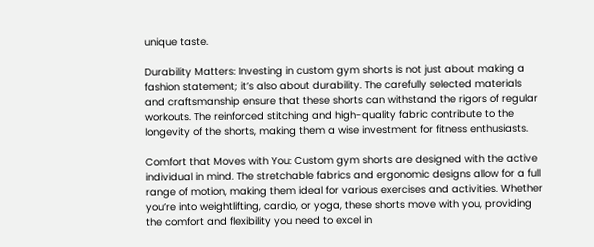unique taste.

Durability Matters: Investing in custom gym shorts is not just about making a fashion statement; it’s also about durability. The carefully selected materials and craftsmanship ensure that these shorts can withstand the rigors of regular workouts. The reinforced stitching and high-quality fabric contribute to the longevity of the shorts, making them a wise investment for fitness enthusiasts.

Comfort that Moves with You: Custom gym shorts are designed with the active individual in mind. The stretchable fabrics and ergonomic designs allow for a full range of motion, making them ideal for various exercises and activities. Whether you’re into weightlifting, cardio, or yoga, these shorts move with you, providing the comfort and flexibility you need to excel in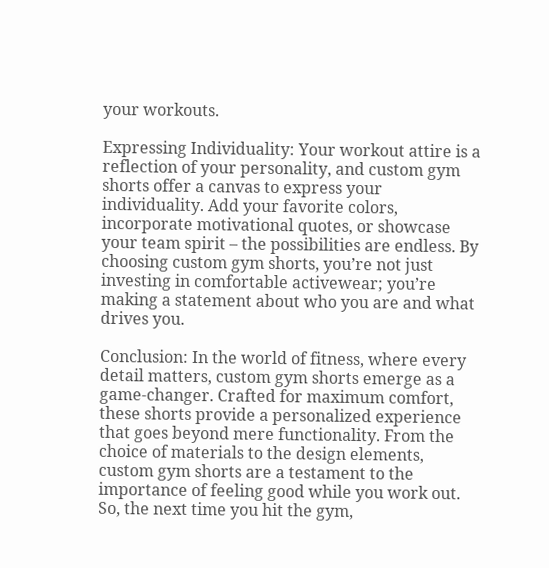your workouts.

Expressing Individuality: Your workout attire is a reflection of your personality, and custom gym shorts offer a canvas to express your individuality. Add your favorite colors, incorporate motivational quotes, or showcase your team spirit – the possibilities are endless. By choosing custom gym shorts, you’re not just investing in comfortable activewear; you’re making a statement about who you are and what drives you.

Conclusion: In the world of fitness, where every detail matters, custom gym shorts emerge as a game-changer. Crafted for maximum comfort, these shorts provide a personalized experience that goes beyond mere functionality. From the choice of materials to the design elements, custom gym shorts are a testament to the importance of feeling good while you work out. So, the next time you hit the gym,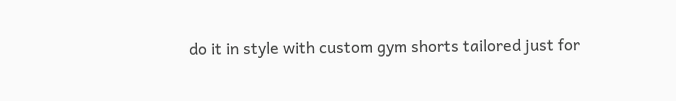do it in style with custom gym shorts tailored just for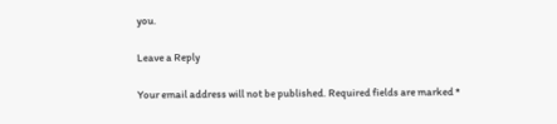you.

Leave a Reply

Your email address will not be published. Required fields are marked *